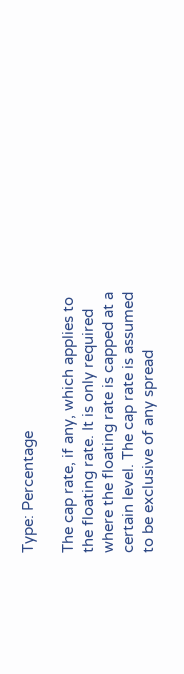Type: Percentage

The cap rate, if any, which applies to the floating rate. It is only required where the floating rate is capped at a certain level. The cap rate is assumed to be exclusive of any spread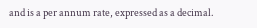and is a per annum rate, expressed as a decimal.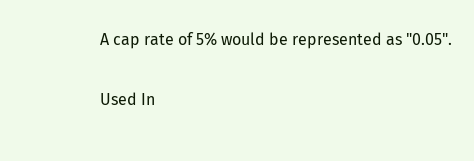A cap rate of 5% would be represented as "0.05".

Used In